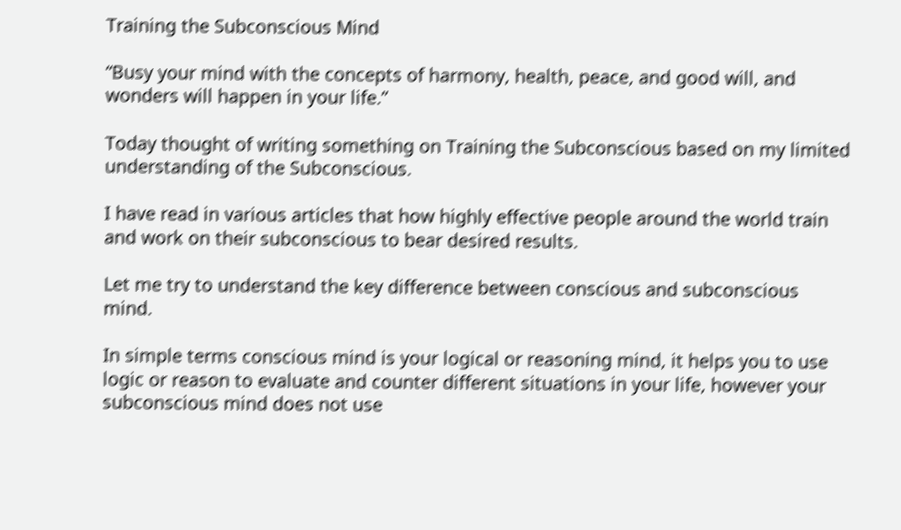Training the Subconscious Mind

“Busy your mind with the concepts of harmony, health, peace, and good will, and wonders will happen in your life.”

Today thought of writing something on Training the Subconscious based on my limited understanding of the Subconscious.

I have read in various articles that how highly effective people around the world train and work on their subconscious to bear desired results.

Let me try to understand the key difference between conscious and subconscious mind.

In simple terms conscious mind is your logical or reasoning mind, it helps you to use logic or reason to evaluate and counter different situations in your life, however your subconscious mind does not use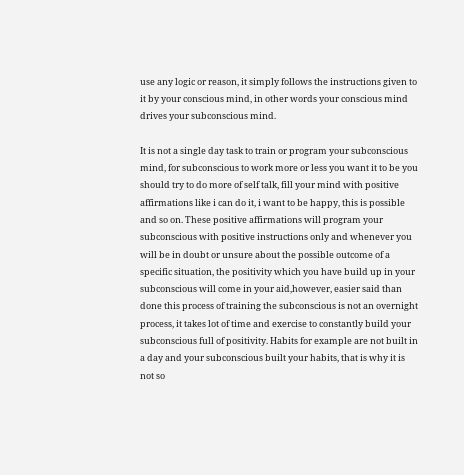use any logic or reason, it simply follows the instructions given to it by your conscious mind, in other words your conscious mind drives your subconscious mind.

It is not a single day task to train or program your subconscious mind, for subconscious to work more or less you want it to be you should try to do more of self talk, fill your mind with positive affirmations like i can do it, i want to be happy, this is possible and so on. These positive affirmations will program your subconscious with positive instructions only and whenever you will be in doubt or unsure about the possible outcome of a specific situation, the positivity which you have build up in your subconscious will come in your aid,however, easier said than done this process of training the subconscious is not an overnight process, it takes lot of time and exercise to constantly build your subconscious full of positivity. Habits for example are not built in a day and your subconscious built your habits, that is why it is not so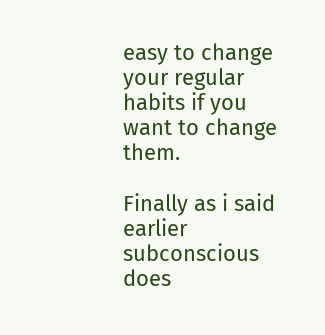easy to change your regular habits if you want to change them.

Finally as i said earlier subconscious does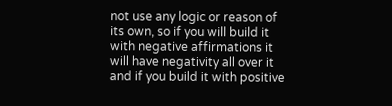not use any logic or reason of its own, so if you will build it with negative affirmations it will have negativity all over it and if you build it with positive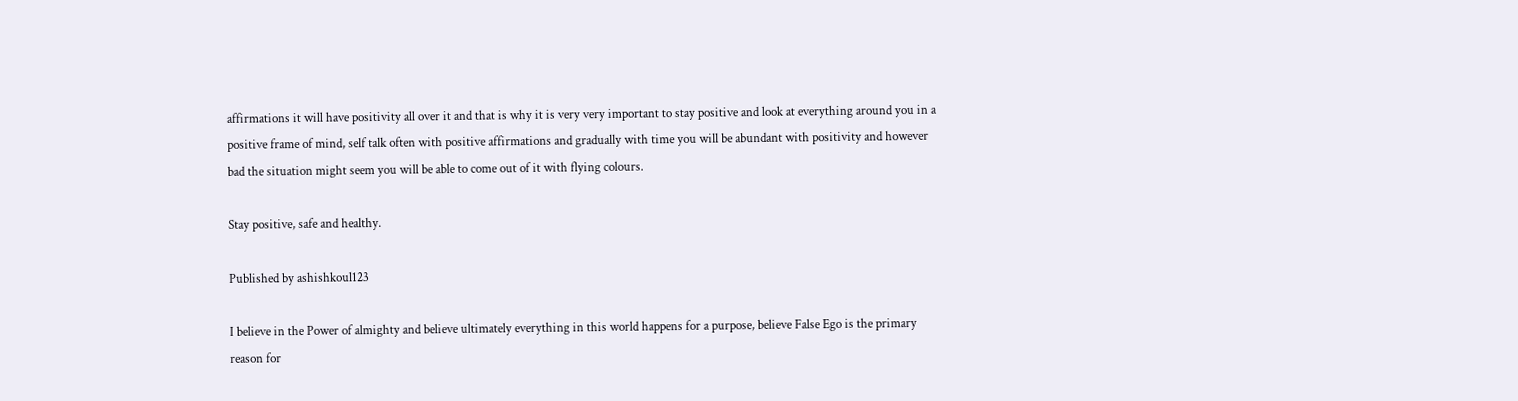affirmations it will have positivity all over it and that is why it is very very important to stay positive and look at everything around you in a positive frame of mind, self talk often with positive affirmations and gradually with time you will be abundant with positivity and however bad the situation might seem you will be able to come out of it with flying colours.

Stay positive, safe and healthy.

Published by ashishkoul123

I believe in the Power of almighty and believe ultimately everything in this world happens for a purpose, believe False Ego is the primary reason for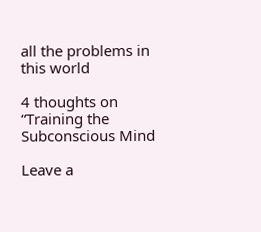all the problems in this world

4 thoughts on “Training the Subconscious Mind

Leave a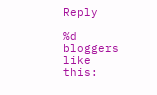Reply

%d bloggers like this: